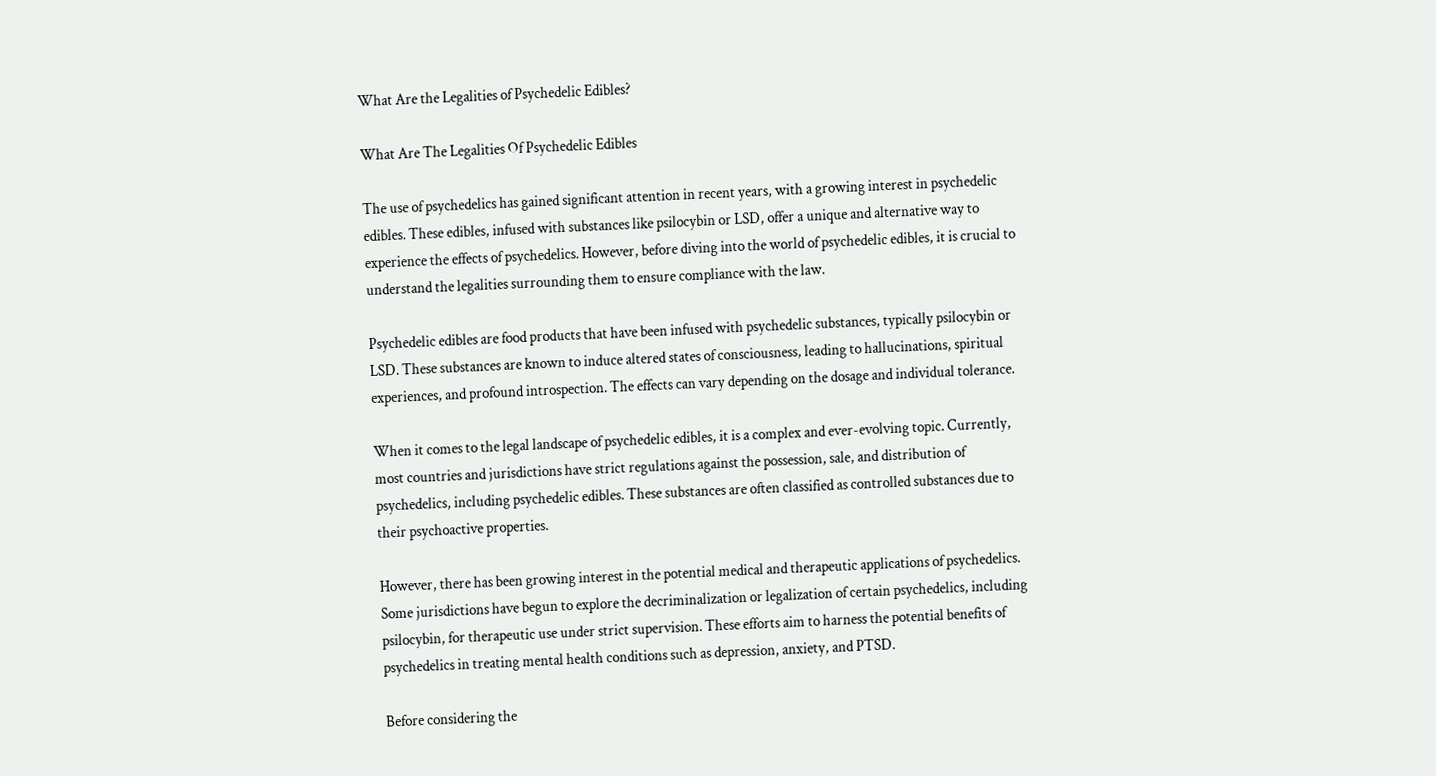What Are the Legalities of Psychedelic Edibles?

What Are The Legalities Of Psychedelic Edibles

The use of psychedelics has gained significant attention in recent years, with a growing interest in psychedelic edibles. These edibles, infused with substances like psilocybin or LSD, offer a unique and alternative way to experience the effects of psychedelics. However, before diving into the world of psychedelic edibles, it is crucial to understand the legalities surrounding them to ensure compliance with the law.

Psychedelic edibles are food products that have been infused with psychedelic substances, typically psilocybin or LSD. These substances are known to induce altered states of consciousness, leading to hallucinations, spiritual experiences, and profound introspection. The effects can vary depending on the dosage and individual tolerance.

When it comes to the legal landscape of psychedelic edibles, it is a complex and ever-evolving topic. Currently, most countries and jurisdictions have strict regulations against the possession, sale, and distribution of psychedelics, including psychedelic edibles. These substances are often classified as controlled substances due to their psychoactive properties.

However, there has been growing interest in the potential medical and therapeutic applications of psychedelics. Some jurisdictions have begun to explore the decriminalization or legalization of certain psychedelics, including psilocybin, for therapeutic use under strict supervision. These efforts aim to harness the potential benefits of psychedelics in treating mental health conditions such as depression, anxiety, and PTSD.

Before considering the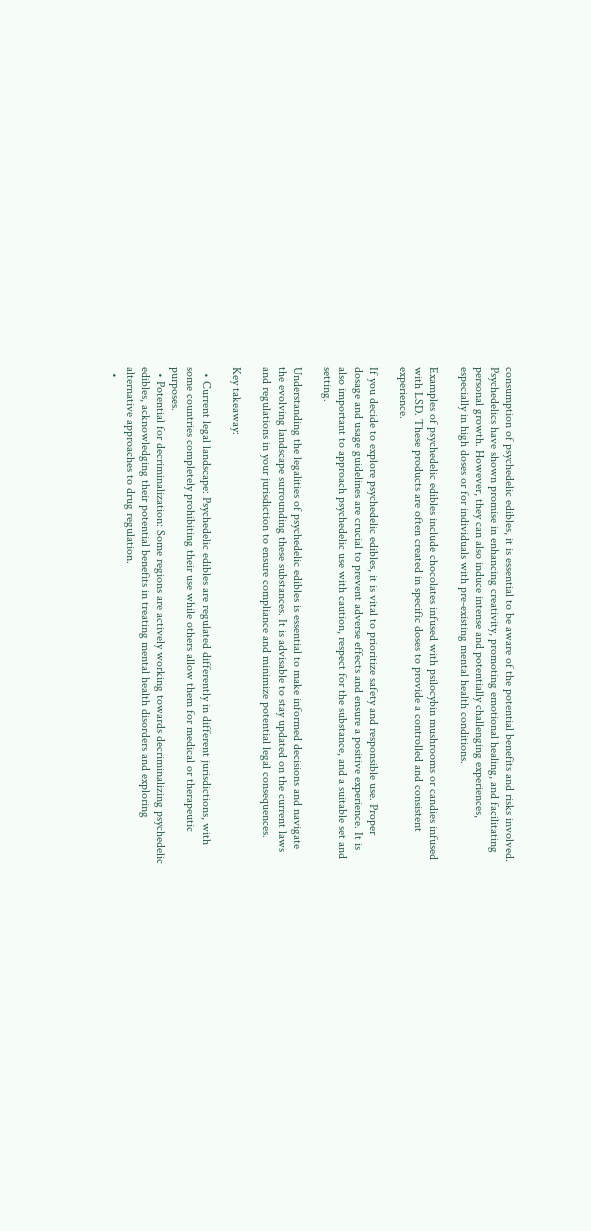consumption of psychedelic edibles, it is essential to be aware of the potential benefits and risks involved. Psychedelics have shown promise in enhancing creativity, promoting emotional healing, and facilitating personal growth. However, they can also induce intense and potentially challenging experiences, especially in high doses or for individuals with pre-existing mental health conditions.

Examples of psychedelic edibles include chocolates infused with psilocybin mushrooms or candies infused with LSD. These products are often created in specific doses to provide a controlled and consistent experience.

If you decide to explore psychedelic edibles, it is vital to prioritize safety and responsible use. Proper dosage and usage guidelines are crucial to prevent adverse effects and ensure a positive experience. It is also important to approach psychedelic use with caution, respect for the substance, and a suitable set and setting.

Understanding the legalities of psychedelic edibles is essential to make informed decisions and navigate the evolving landscape surrounding these substances. It is advisable to stay updated on the current laws and regulations in your jurisdiction to ensure compliance and minimize potential legal consequences.

Key takeaway:

  • Current legal landscape: Psychedelic edibles are regulated differently in different jurisdictions, with some countries completely prohibiting their use while others allow them for medical or therapeutic purposes.
  • Potential for decriminalization: Some regions are actively working towards decriminalizing psychedelic edibles, acknowledging their potential benefits in treating mental health disorders and exploring alternative approaches to drug regulation.
  •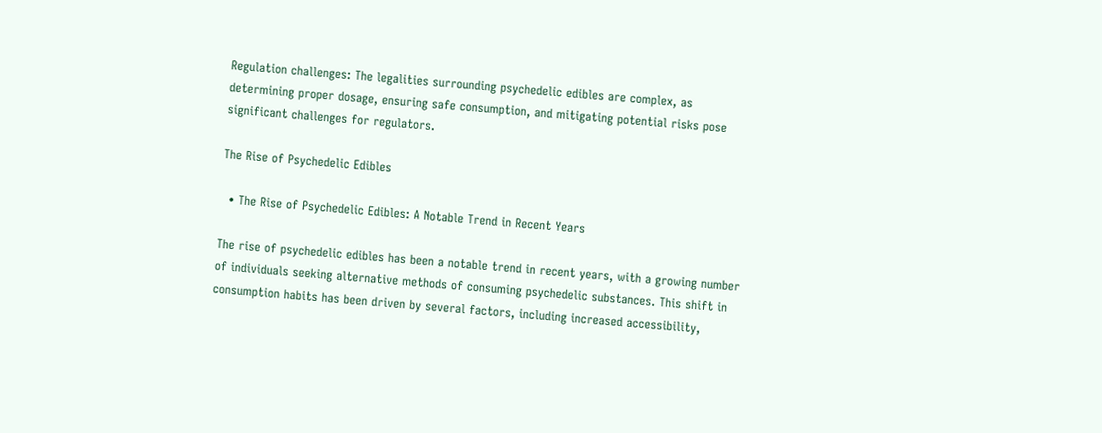Regulation challenges: The legalities surrounding psychedelic edibles are complex, as determining proper dosage, ensuring safe consumption, and mitigating potential risks pose significant challenges for regulators.

The Rise of Psychedelic Edibles

  • The Rise of Psychedelic Edibles: A Notable Trend in Recent Years

The rise of psychedelic edibles has been a notable trend in recent years, with a growing number of individuals seeking alternative methods of consuming psychedelic substances. This shift in consumption habits has been driven by several factors, including increased accessibility,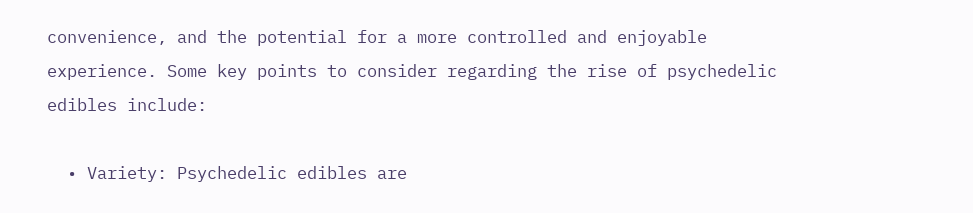convenience, and the potential for a more controlled and enjoyable experience. Some key points to consider regarding the rise of psychedelic edibles include:

  • Variety: Psychedelic edibles are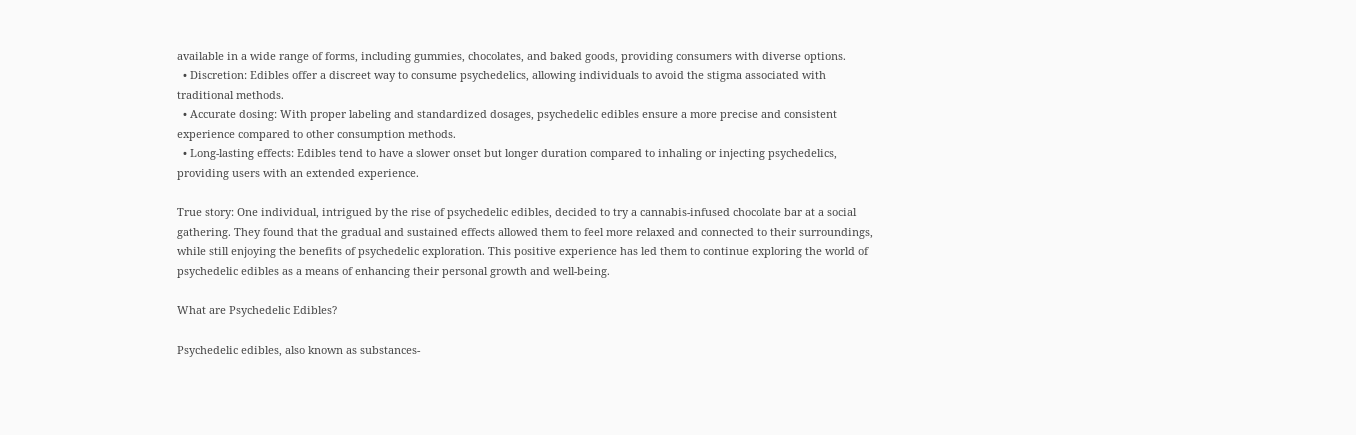available in a wide range of forms, including gummies, chocolates, and baked goods, providing consumers with diverse options.
  • Discretion: Edibles offer a discreet way to consume psychedelics, allowing individuals to avoid the stigma associated with traditional methods.
  • Accurate dosing: With proper labeling and standardized dosages, psychedelic edibles ensure a more precise and consistent experience compared to other consumption methods.
  • Long-lasting effects: Edibles tend to have a slower onset but longer duration compared to inhaling or injecting psychedelics, providing users with an extended experience.

True story: One individual, intrigued by the rise of psychedelic edibles, decided to try a cannabis-infused chocolate bar at a social gathering. They found that the gradual and sustained effects allowed them to feel more relaxed and connected to their surroundings, while still enjoying the benefits of psychedelic exploration. This positive experience has led them to continue exploring the world of psychedelic edibles as a means of enhancing their personal growth and well-being.

What are Psychedelic Edibles?

Psychedelic edibles, also known as substances-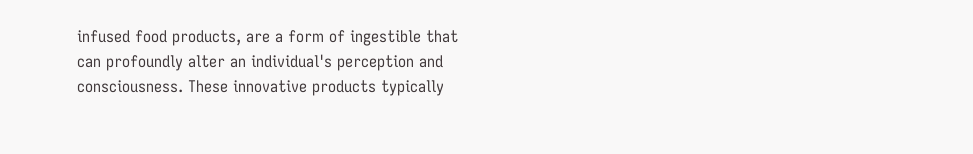infused food products, are a form of ingestible that can profoundly alter an individual's perception and consciousness. These innovative products typically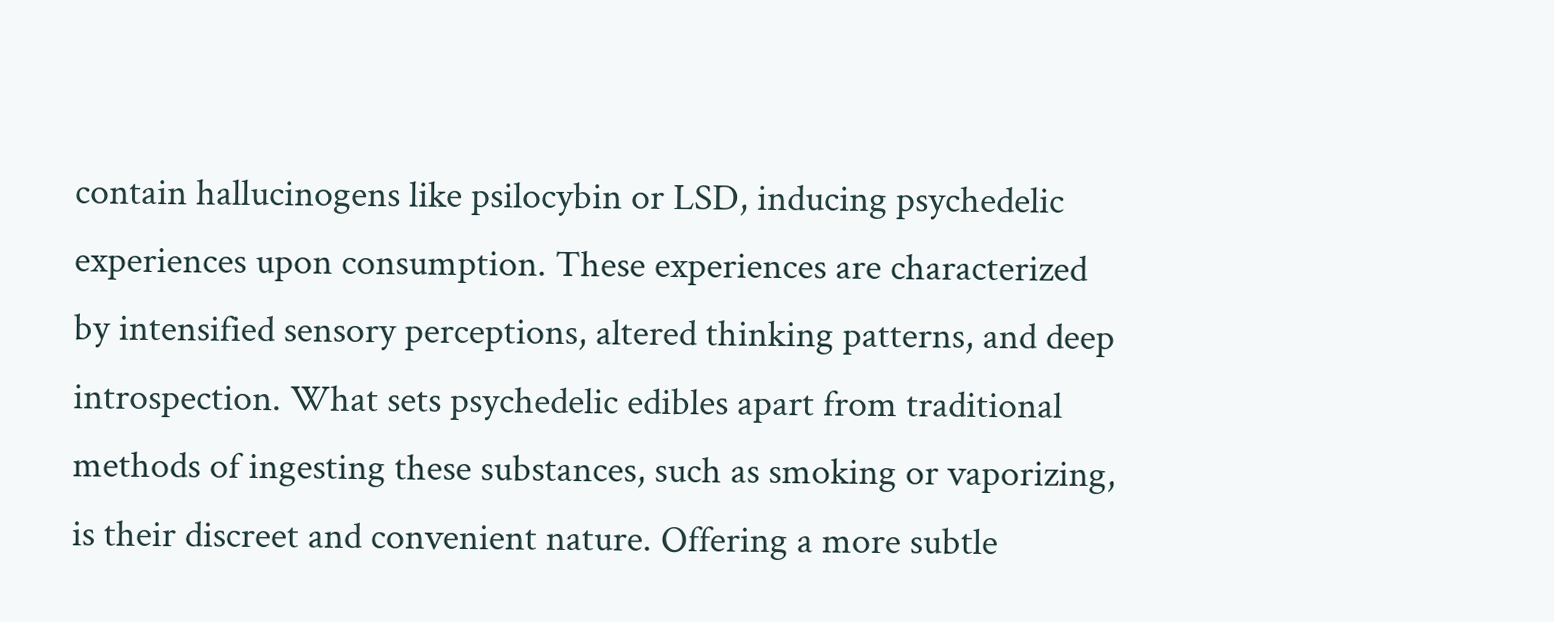contain hallucinogens like psilocybin or LSD, inducing psychedelic experiences upon consumption. These experiences are characterized by intensified sensory perceptions, altered thinking patterns, and deep introspection. What sets psychedelic edibles apart from traditional methods of ingesting these substances, such as smoking or vaporizing, is their discreet and convenient nature. Offering a more subtle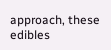approach, these edibles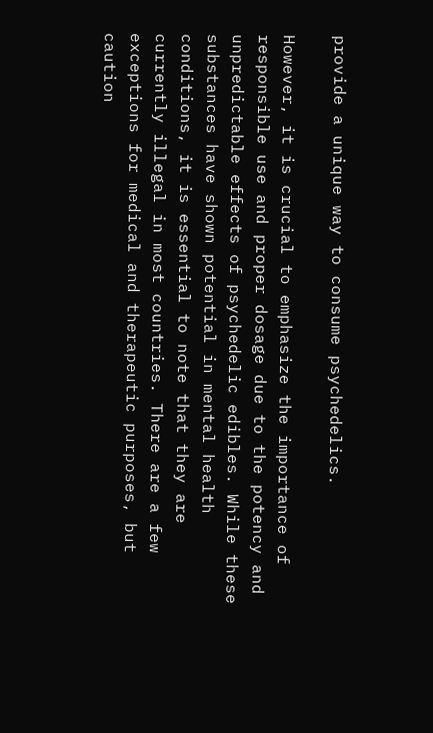provide a unique way to consume psychedelics.

However, it is crucial to emphasize the importance of responsible use and proper dosage due to the potency and unpredictable effects of psychedelic edibles. While these substances have shown potential in mental health conditions, it is essential to note that they are currently illegal in most countries. There are a few exceptions for medical and therapeutic purposes, but caution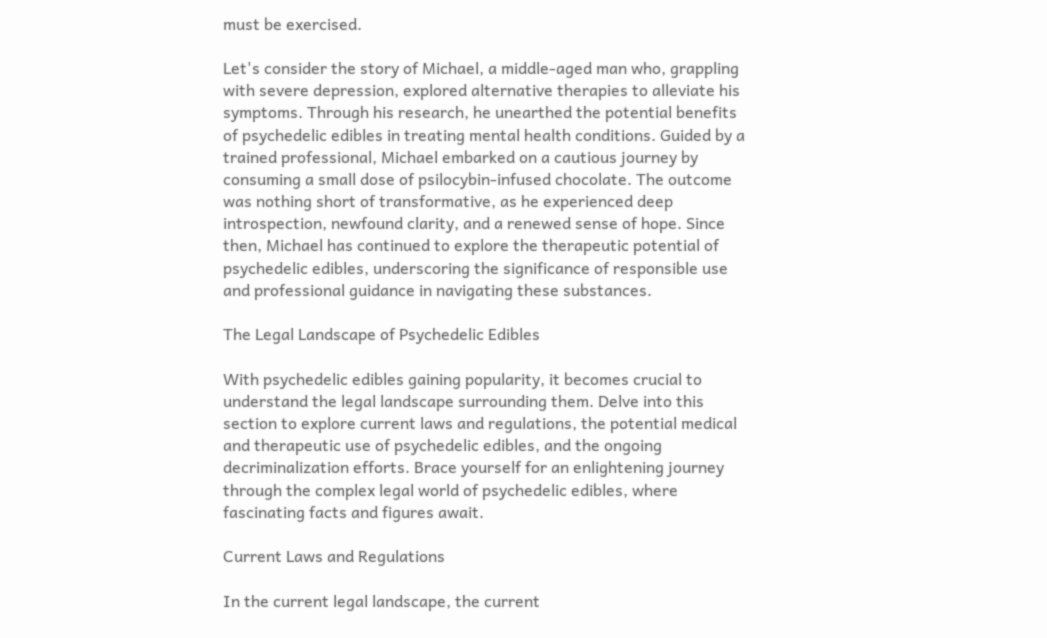must be exercised.

Let's consider the story of Michael, a middle-aged man who, grappling with severe depression, explored alternative therapies to alleviate his symptoms. Through his research, he unearthed the potential benefits of psychedelic edibles in treating mental health conditions. Guided by a trained professional, Michael embarked on a cautious journey by consuming a small dose of psilocybin-infused chocolate. The outcome was nothing short of transformative, as he experienced deep introspection, newfound clarity, and a renewed sense of hope. Since then, Michael has continued to explore the therapeutic potential of psychedelic edibles, underscoring the significance of responsible use and professional guidance in navigating these substances.

The Legal Landscape of Psychedelic Edibles

With psychedelic edibles gaining popularity, it becomes crucial to understand the legal landscape surrounding them. Delve into this section to explore current laws and regulations, the potential medical and therapeutic use of psychedelic edibles, and the ongoing decriminalization efforts. Brace yourself for an enlightening journey through the complex legal world of psychedelic edibles, where fascinating facts and figures await.

Current Laws and Regulations

In the current legal landscape, the current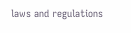laws and regulations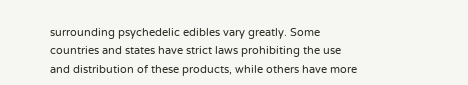surrounding psychedelic edibles vary greatly. Some countries and states have strict laws prohibiting the use and distribution of these products, while others have more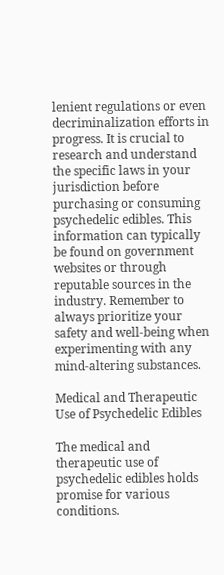lenient regulations or even decriminalization efforts in progress. It is crucial to research and understand the specific laws in your jurisdiction before purchasing or consuming psychedelic edibles. This information can typically be found on government websites or through reputable sources in the industry. Remember to always prioritize your safety and well-being when experimenting with any mind-altering substances.

Medical and Therapeutic Use of Psychedelic Edibles

The medical and therapeutic use of psychedelic edibles holds promise for various conditions.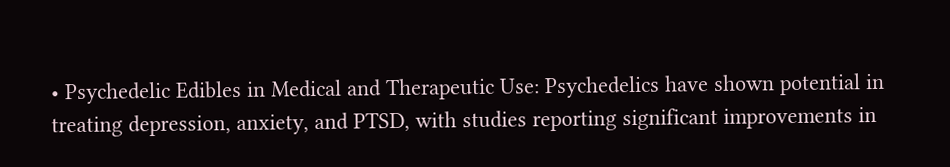• Psychedelic Edibles in Medical and Therapeutic Use: Psychedelics have shown potential in treating depression, anxiety, and PTSD, with studies reporting significant improvements in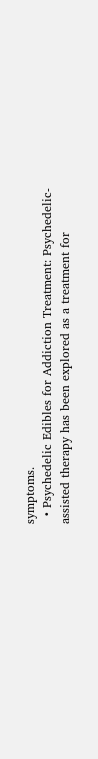symptoms.
  • Psychedelic Edibles for Addiction Treatment: Psychedelic-assisted therapy has been explored as a treatment for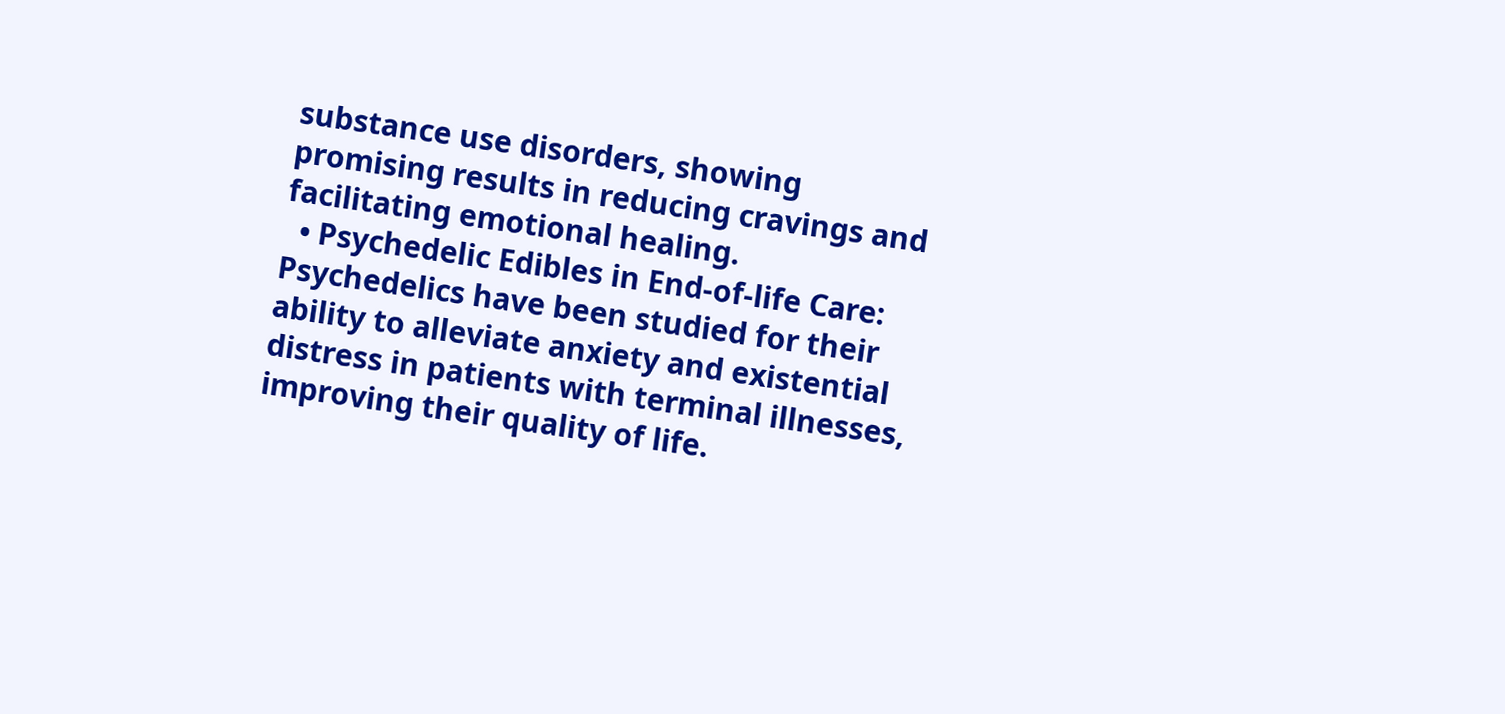substance use disorders, showing promising results in reducing cravings and facilitating emotional healing.
  • Psychedelic Edibles in End-of-life Care: Psychedelics have been studied for their ability to alleviate anxiety and existential distress in patients with terminal illnesses, improving their quality of life.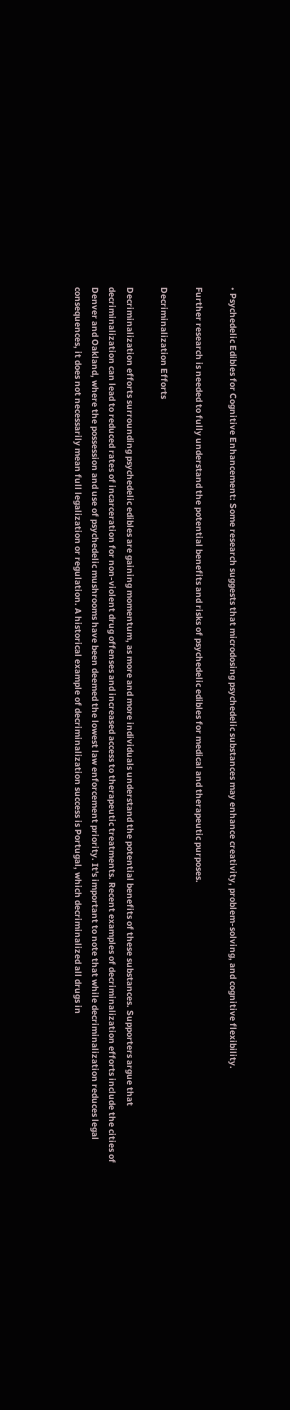• Psychedelic Edibles for Cognitive Enhancement: Some research suggests that microdosing psychedelic substances may enhance creativity, problem-solving, and cognitive flexibility.

Further research is needed to fully understand the potential benefits and risks of psychedelic edibles for medical and therapeutic purposes.

Decriminalization Efforts

Decriminalization efforts surrounding psychedelic edibles are gaining momentum, as more and more individuals understand the potential benefits of these substances. Supporters argue that decriminalization can lead to reduced rates of incarceration for non-violent drug offenses and increased access to therapeutic treatments. Recent examples of decriminalization efforts include the cities of Denver and Oakland, where the possession and use of psychedelic mushrooms have been deemed the lowest law enforcement priority. It's important to note that while decriminalization reduces legal consequences, it does not necessarily mean full legalization or regulation. A historical example of decriminalization success is Portugal, which decriminalized all drugs in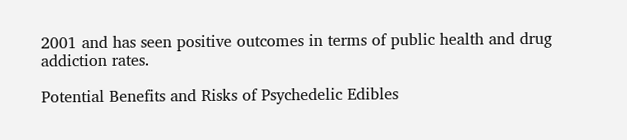2001 and has seen positive outcomes in terms of public health and drug addiction rates.

Potential Benefits and Risks of Psychedelic Edibles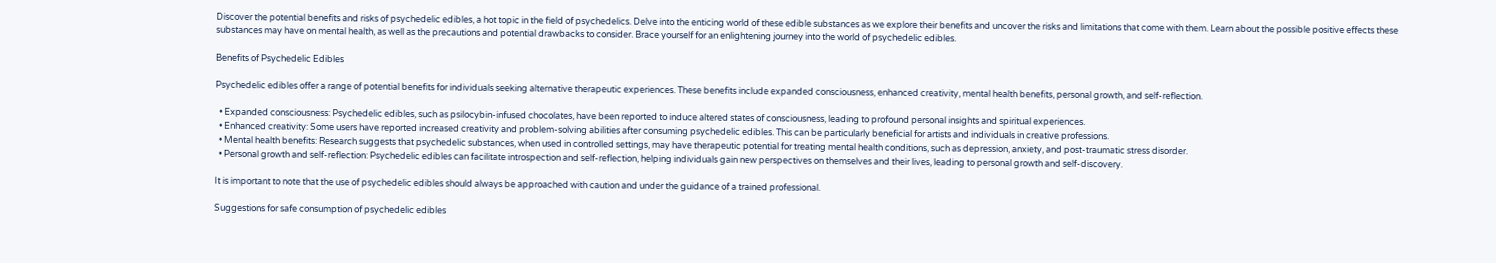Discover the potential benefits and risks of psychedelic edibles, a hot topic in the field of psychedelics. Delve into the enticing world of these edible substances as we explore their benefits and uncover the risks and limitations that come with them. Learn about the possible positive effects these substances may have on mental health, as well as the precautions and potential drawbacks to consider. Brace yourself for an enlightening journey into the world of psychedelic edibles.

Benefits of Psychedelic Edibles

Psychedelic edibles offer a range of potential benefits for individuals seeking alternative therapeutic experiences. These benefits include expanded consciousness, enhanced creativity, mental health benefits, personal growth, and self-reflection.

  • Expanded consciousness: Psychedelic edibles, such as psilocybin-infused chocolates, have been reported to induce altered states of consciousness, leading to profound personal insights and spiritual experiences.
  • Enhanced creativity: Some users have reported increased creativity and problem-solving abilities after consuming psychedelic edibles. This can be particularly beneficial for artists and individuals in creative professions.
  • Mental health benefits: Research suggests that psychedelic substances, when used in controlled settings, may have therapeutic potential for treating mental health conditions, such as depression, anxiety, and post-traumatic stress disorder.
  • Personal growth and self-reflection: Psychedelic edibles can facilitate introspection and self-reflection, helping individuals gain new perspectives on themselves and their lives, leading to personal growth and self-discovery.

It is important to note that the use of psychedelic edibles should always be approached with caution and under the guidance of a trained professional.

Suggestions for safe consumption of psychedelic edibles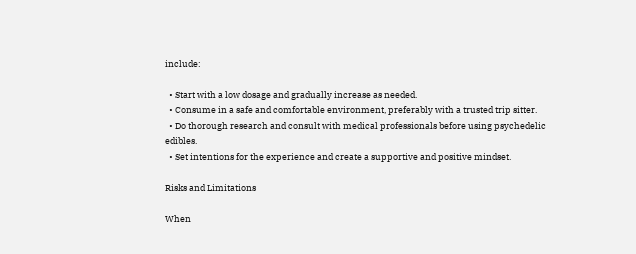include:

  • Start with a low dosage and gradually increase as needed.
  • Consume in a safe and comfortable environment, preferably with a trusted trip sitter.
  • Do thorough research and consult with medical professionals before using psychedelic edibles.
  • Set intentions for the experience and create a supportive and positive mindset.

Risks and Limitations

When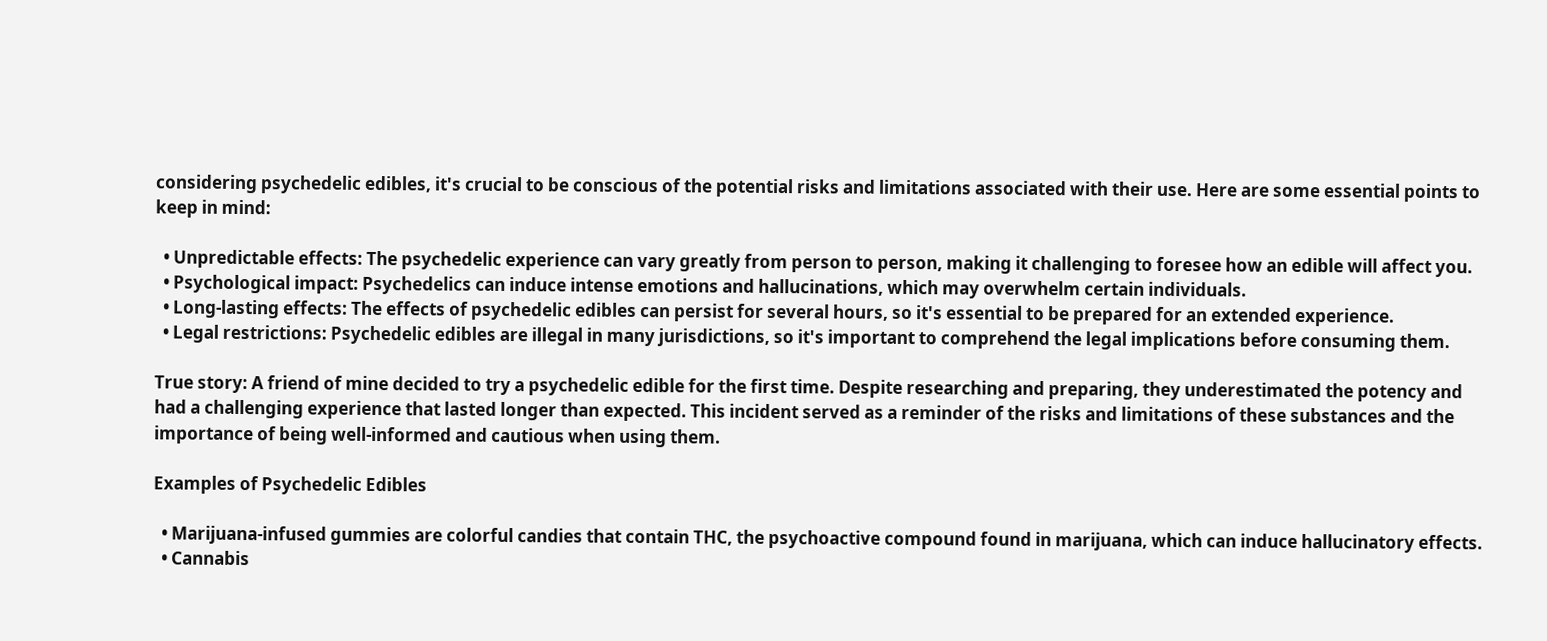considering psychedelic edibles, it's crucial to be conscious of the potential risks and limitations associated with their use. Here are some essential points to keep in mind:

  • Unpredictable effects: The psychedelic experience can vary greatly from person to person, making it challenging to foresee how an edible will affect you.
  • Psychological impact: Psychedelics can induce intense emotions and hallucinations, which may overwhelm certain individuals.
  • Long-lasting effects: The effects of psychedelic edibles can persist for several hours, so it's essential to be prepared for an extended experience.
  • Legal restrictions: Psychedelic edibles are illegal in many jurisdictions, so it's important to comprehend the legal implications before consuming them.

True story: A friend of mine decided to try a psychedelic edible for the first time. Despite researching and preparing, they underestimated the potency and had a challenging experience that lasted longer than expected. This incident served as a reminder of the risks and limitations of these substances and the importance of being well-informed and cautious when using them.

Examples of Psychedelic Edibles

  • Marijuana-infused gummies are colorful candies that contain THC, the psychoactive compound found in marijuana, which can induce hallucinatory effects.
  • Cannabis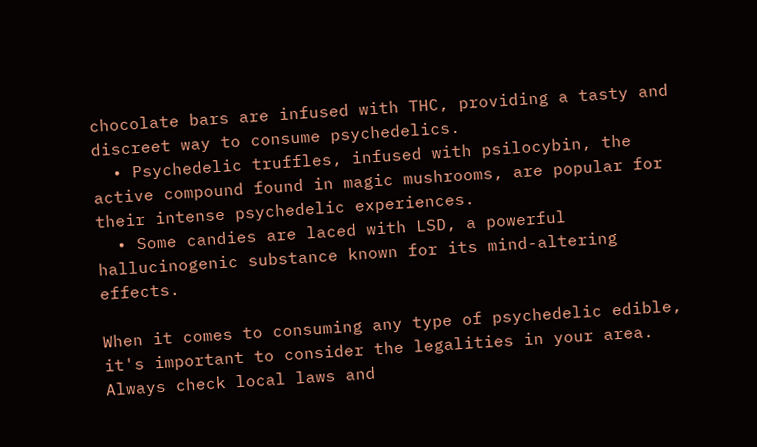chocolate bars are infused with THC, providing a tasty and discreet way to consume psychedelics.
  • Psychedelic truffles, infused with psilocybin, the active compound found in magic mushrooms, are popular for their intense psychedelic experiences.
  • Some candies are laced with LSD, a powerful hallucinogenic substance known for its mind-altering effects.

When it comes to consuming any type of psychedelic edible, it's important to consider the legalities in your area. Always check local laws and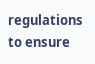regulations to ensure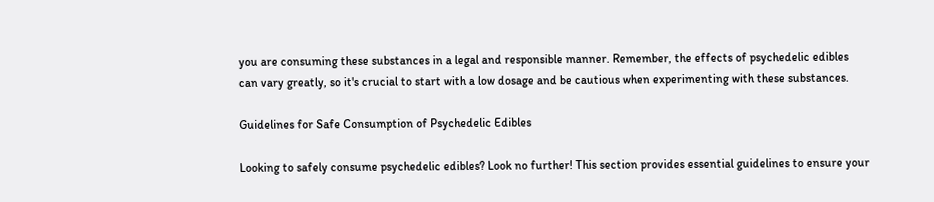you are consuming these substances in a legal and responsible manner. Remember, the effects of psychedelic edibles can vary greatly, so it's crucial to start with a low dosage and be cautious when experimenting with these substances.

Guidelines for Safe Consumption of Psychedelic Edibles

Looking to safely consume psychedelic edibles? Look no further! This section provides essential guidelines to ensure your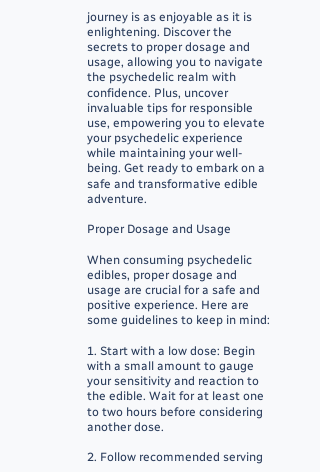journey is as enjoyable as it is enlightening. Discover the secrets to proper dosage and usage, allowing you to navigate the psychedelic realm with confidence. Plus, uncover invaluable tips for responsible use, empowering you to elevate your psychedelic experience while maintaining your well-being. Get ready to embark on a safe and transformative edible adventure.

Proper Dosage and Usage

When consuming psychedelic edibles, proper dosage and usage are crucial for a safe and positive experience. Here are some guidelines to keep in mind:

1. Start with a low dose: Begin with a small amount to gauge your sensitivity and reaction to the edible. Wait for at least one to two hours before considering another dose.

2. Follow recommended serving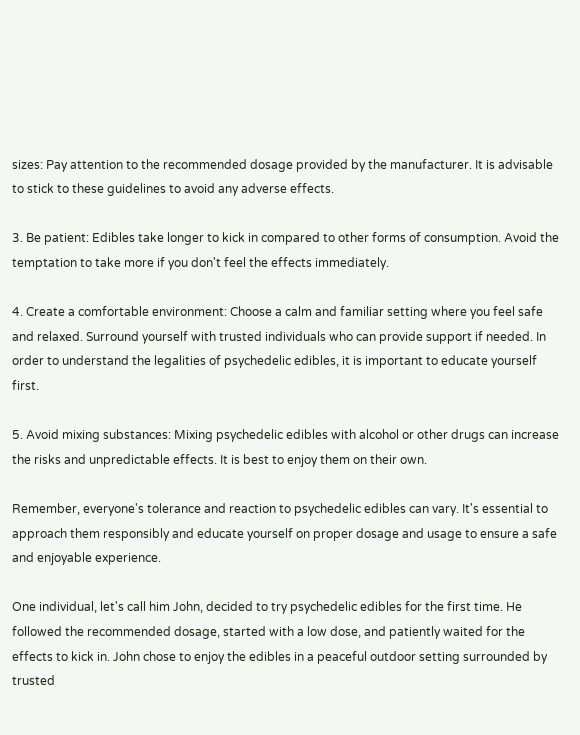sizes: Pay attention to the recommended dosage provided by the manufacturer. It is advisable to stick to these guidelines to avoid any adverse effects.

3. Be patient: Edibles take longer to kick in compared to other forms of consumption. Avoid the temptation to take more if you don't feel the effects immediately.

4. Create a comfortable environment: Choose a calm and familiar setting where you feel safe and relaxed. Surround yourself with trusted individuals who can provide support if needed. In order to understand the legalities of psychedelic edibles, it is important to educate yourself first.

5. Avoid mixing substances: Mixing psychedelic edibles with alcohol or other drugs can increase the risks and unpredictable effects. It is best to enjoy them on their own.

Remember, everyone's tolerance and reaction to psychedelic edibles can vary. It's essential to approach them responsibly and educate yourself on proper dosage and usage to ensure a safe and enjoyable experience.

One individual, let's call him John, decided to try psychedelic edibles for the first time. He followed the recommended dosage, started with a low dose, and patiently waited for the effects to kick in. John chose to enjoy the edibles in a peaceful outdoor setting surrounded by trusted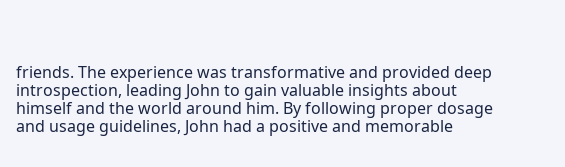friends. The experience was transformative and provided deep introspection, leading John to gain valuable insights about himself and the world around him. By following proper dosage and usage guidelines, John had a positive and memorable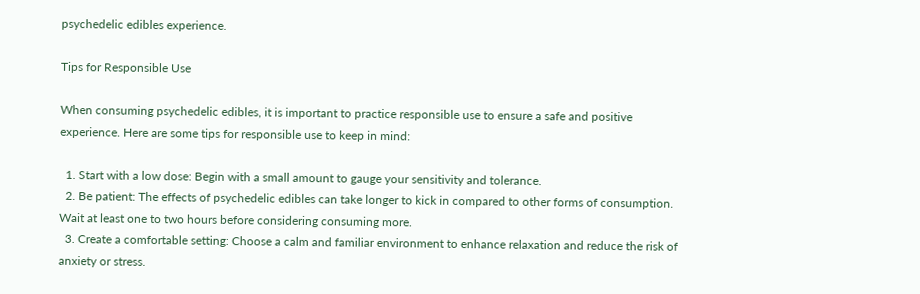psychedelic edibles experience.

Tips for Responsible Use

When consuming psychedelic edibles, it is important to practice responsible use to ensure a safe and positive experience. Here are some tips for responsible use to keep in mind:

  1. Start with a low dose: Begin with a small amount to gauge your sensitivity and tolerance.
  2. Be patient: The effects of psychedelic edibles can take longer to kick in compared to other forms of consumption. Wait at least one to two hours before considering consuming more.
  3. Create a comfortable setting: Choose a calm and familiar environment to enhance relaxation and reduce the risk of anxiety or stress.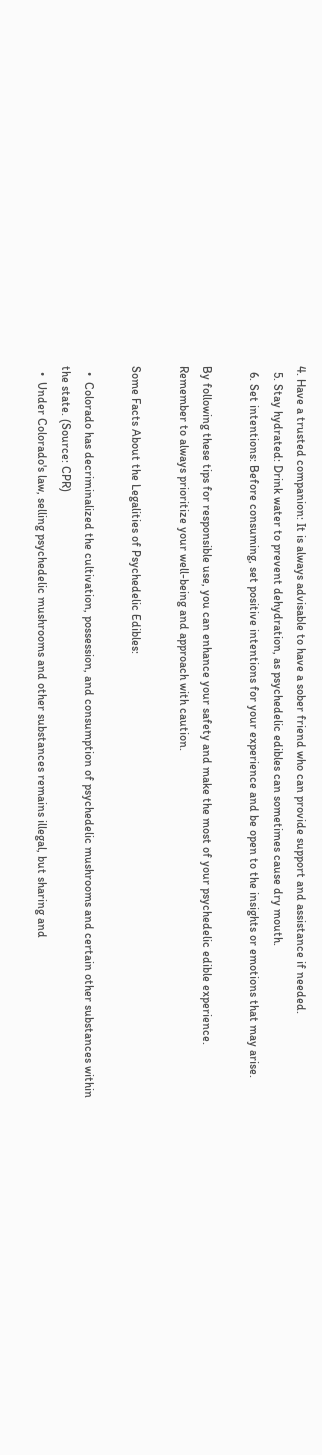4. Have a trusted companion: It is always advisable to have a sober friend who can provide support and assistance if needed.
  5. Stay hydrated: Drink water to prevent dehydration, as psychedelic edibles can sometimes cause dry mouth.
  6. Set intentions: Before consuming, set positive intentions for your experience and be open to the insights or emotions that may arise.

By following these tips for responsible use, you can enhance your safety and make the most of your psychedelic edible experience. Remember to always prioritize your well-being and approach with caution.

Some Facts About the Legalities of Psychedelic Edibles:

  •  Colorado has decriminalized the cultivation, possession, and consumption of psychedelic mushrooms and certain other substances within the state. (Source: CPR)
  •  Under Colorado's law, selling psychedelic mushrooms and other substances remains illegal, but sharing and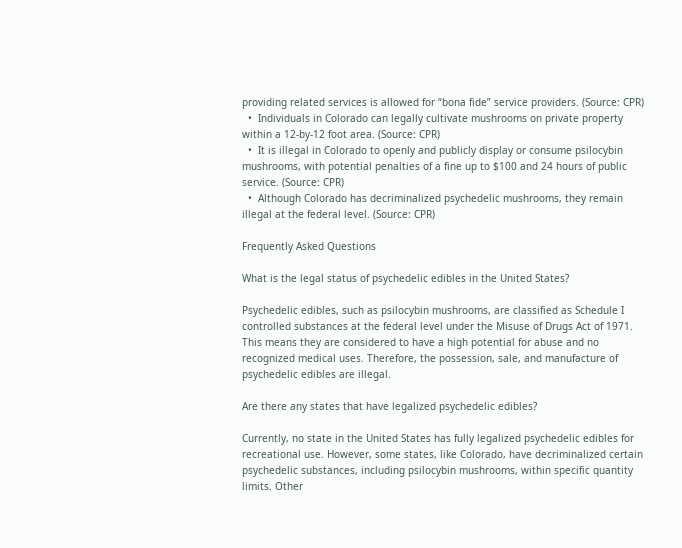providing related services is allowed for “bona fide” service providers. (Source: CPR)
  •  Individuals in Colorado can legally cultivate mushrooms on private property within a 12-by-12 foot area. (Source: CPR)
  •  It is illegal in Colorado to openly and publicly display or consume psilocybin mushrooms, with potential penalties of a fine up to $100 and 24 hours of public service. (Source: CPR)
  •  Although Colorado has decriminalized psychedelic mushrooms, they remain illegal at the federal level. (Source: CPR)

Frequently Asked Questions

What is the legal status of psychedelic edibles in the United States?

Psychedelic edibles, such as psilocybin mushrooms, are classified as Schedule I controlled substances at the federal level under the Misuse of Drugs Act of 1971. This means they are considered to have a high potential for abuse and no recognized medical uses. Therefore, the possession, sale, and manufacture of psychedelic edibles are illegal.

Are there any states that have legalized psychedelic edibles?

Currently, no state in the United States has fully legalized psychedelic edibles for recreational use. However, some states, like Colorado, have decriminalized certain psychedelic substances, including psilocybin mushrooms, within specific quantity limits. Other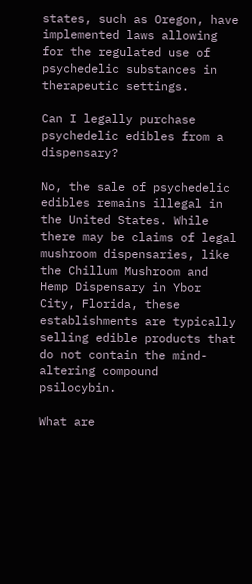states, such as Oregon, have implemented laws allowing for the regulated use of psychedelic substances in therapeutic settings.

Can I legally purchase psychedelic edibles from a dispensary?

No, the sale of psychedelic edibles remains illegal in the United States. While there may be claims of legal mushroom dispensaries, like the Chillum Mushroom and Hemp Dispensary in Ybor City, Florida, these establishments are typically selling edible products that do not contain the mind-altering compound psilocybin.

What are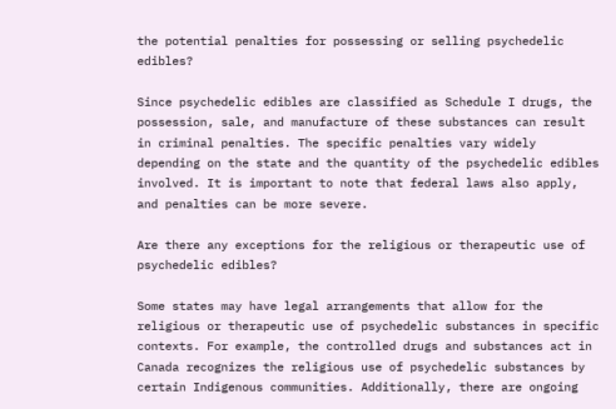the potential penalties for possessing or selling psychedelic edibles?

Since psychedelic edibles are classified as Schedule I drugs, the possession, sale, and manufacture of these substances can result in criminal penalties. The specific penalties vary widely depending on the state and the quantity of the psychedelic edibles involved. It is important to note that federal laws also apply, and penalties can be more severe.

Are there any exceptions for the religious or therapeutic use of psychedelic edibles?

Some states may have legal arrangements that allow for the religious or therapeutic use of psychedelic substances in specific contexts. For example, the controlled drugs and substances act in Canada recognizes the religious use of psychedelic substances by certain Indigenous communities. Additionally, there are ongoing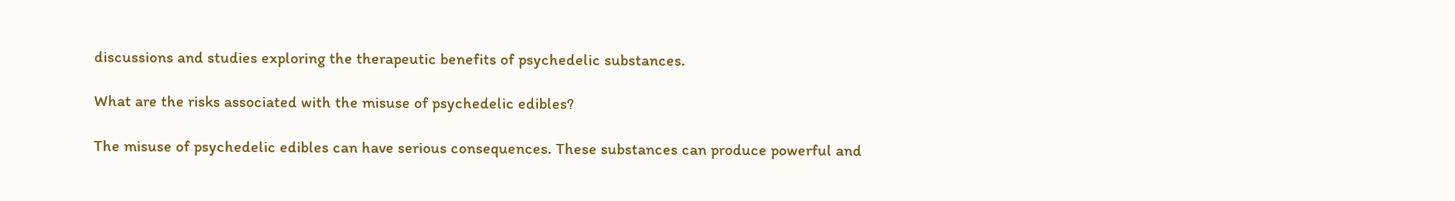discussions and studies exploring the therapeutic benefits of psychedelic substances.

What are the risks associated with the misuse of psychedelic edibles?

The misuse of psychedelic edibles can have serious consequences. These substances can produce powerful and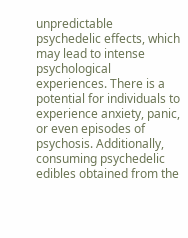unpredictable psychedelic effects, which may lead to intense psychological experiences. There is a potential for individuals to experience anxiety, panic, or even episodes of psychosis. Additionally, consuming psychedelic edibles obtained from the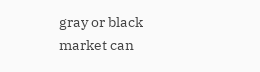gray or black market can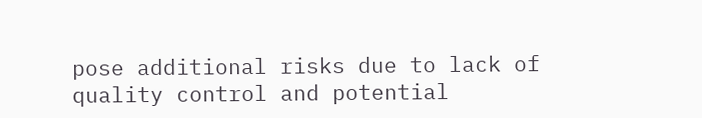pose additional risks due to lack of quality control and potential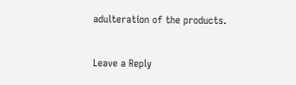adulteration of the products.

Leave a Reply